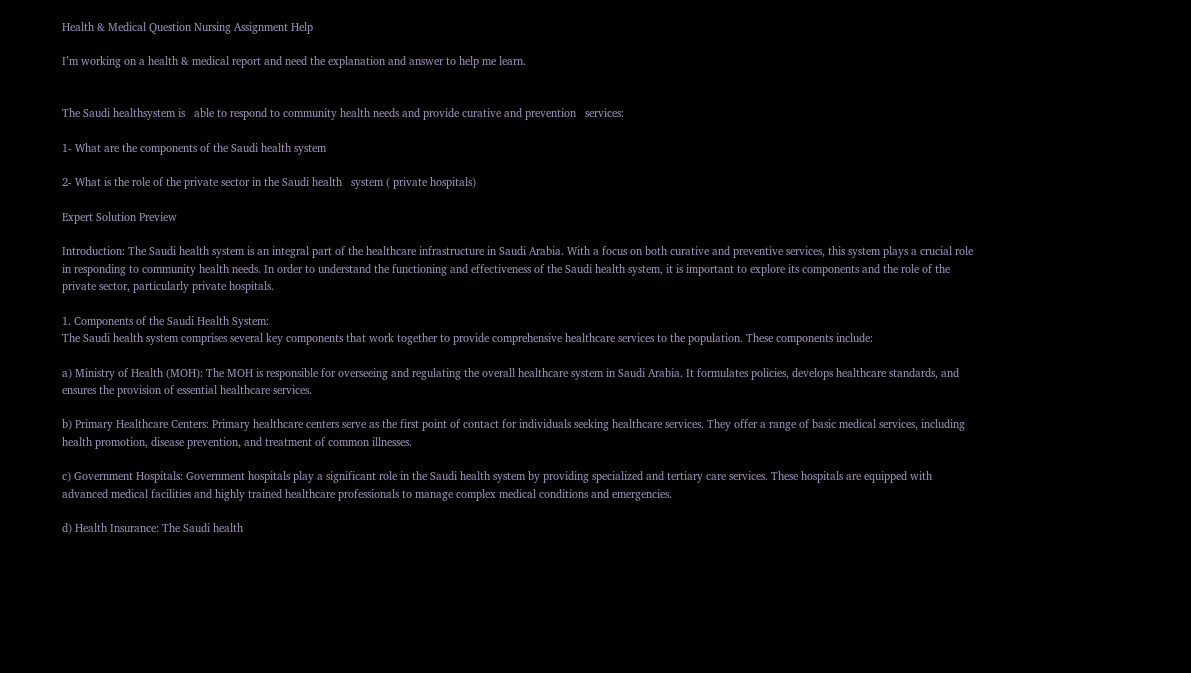Health & Medical Question Nursing Assignment Help

I’m working on a health & medical report and need the explanation and answer to help me learn.


The Saudi healthsystem is   able to respond to community health needs and provide curative and prevention   services:

1- What are the components of the Saudi health system

2- What is the role of the private sector in the Saudi health   system ( private hospitals)

Expert Solution Preview

Introduction: The Saudi health system is an integral part of the healthcare infrastructure in Saudi Arabia. With a focus on both curative and preventive services, this system plays a crucial role in responding to community health needs. In order to understand the functioning and effectiveness of the Saudi health system, it is important to explore its components and the role of the private sector, particularly private hospitals.

1. Components of the Saudi Health System:
The Saudi health system comprises several key components that work together to provide comprehensive healthcare services to the population. These components include:

a) Ministry of Health (MOH): The MOH is responsible for overseeing and regulating the overall healthcare system in Saudi Arabia. It formulates policies, develops healthcare standards, and ensures the provision of essential healthcare services.

b) Primary Healthcare Centers: Primary healthcare centers serve as the first point of contact for individuals seeking healthcare services. They offer a range of basic medical services, including health promotion, disease prevention, and treatment of common illnesses.

c) Government Hospitals: Government hospitals play a significant role in the Saudi health system by providing specialized and tertiary care services. These hospitals are equipped with advanced medical facilities and highly trained healthcare professionals to manage complex medical conditions and emergencies.

d) Health Insurance: The Saudi health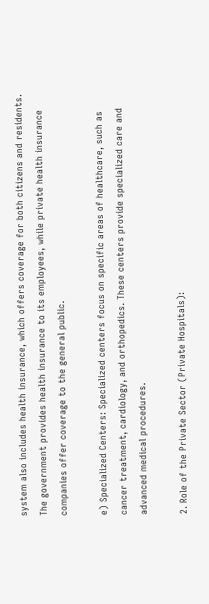system also includes health insurance, which offers coverage for both citizens and residents. The government provides health insurance to its employees, while private health insurance companies offer coverage to the general public.

e) Specialized Centers: Specialized centers focus on specific areas of healthcare, such as cancer treatment, cardiology, and orthopedics. These centers provide specialized care and advanced medical procedures.

2. Role of the Private Sector (Private Hospitals):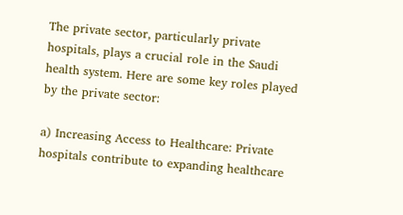The private sector, particularly private hospitals, plays a crucial role in the Saudi health system. Here are some key roles played by the private sector:

a) Increasing Access to Healthcare: Private hospitals contribute to expanding healthcare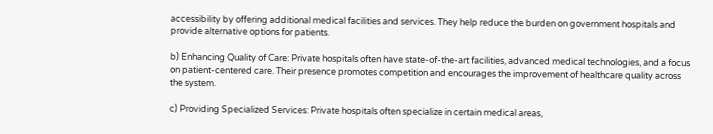accessibility by offering additional medical facilities and services. They help reduce the burden on government hospitals and provide alternative options for patients.

b) Enhancing Quality of Care: Private hospitals often have state-of-the-art facilities, advanced medical technologies, and a focus on patient-centered care. Their presence promotes competition and encourages the improvement of healthcare quality across the system.

c) Providing Specialized Services: Private hospitals often specialize in certain medical areas,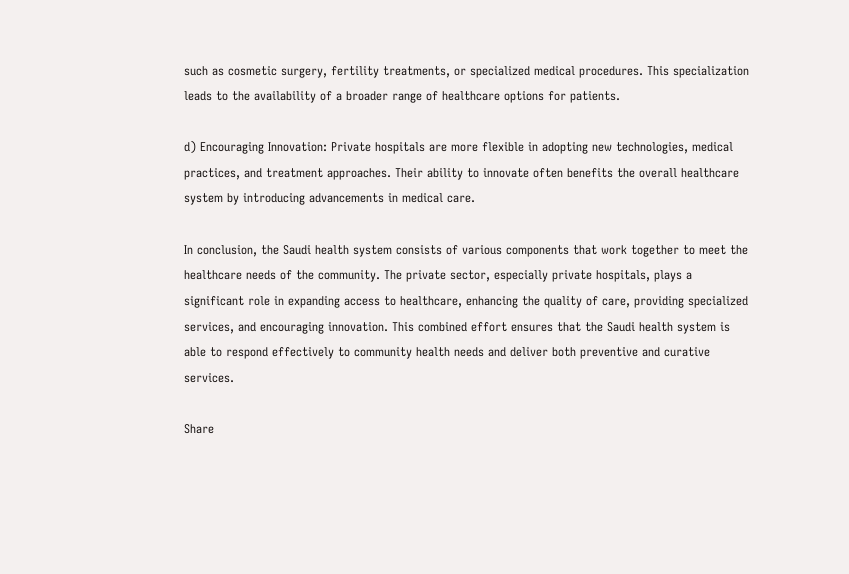such as cosmetic surgery, fertility treatments, or specialized medical procedures. This specialization leads to the availability of a broader range of healthcare options for patients.

d) Encouraging Innovation: Private hospitals are more flexible in adopting new technologies, medical practices, and treatment approaches. Their ability to innovate often benefits the overall healthcare system by introducing advancements in medical care.

In conclusion, the Saudi health system consists of various components that work together to meet the healthcare needs of the community. The private sector, especially private hospitals, plays a significant role in expanding access to healthcare, enhancing the quality of care, providing specialized services, and encouraging innovation. This combined effort ensures that the Saudi health system is able to respond effectively to community health needs and deliver both preventive and curative services.

Share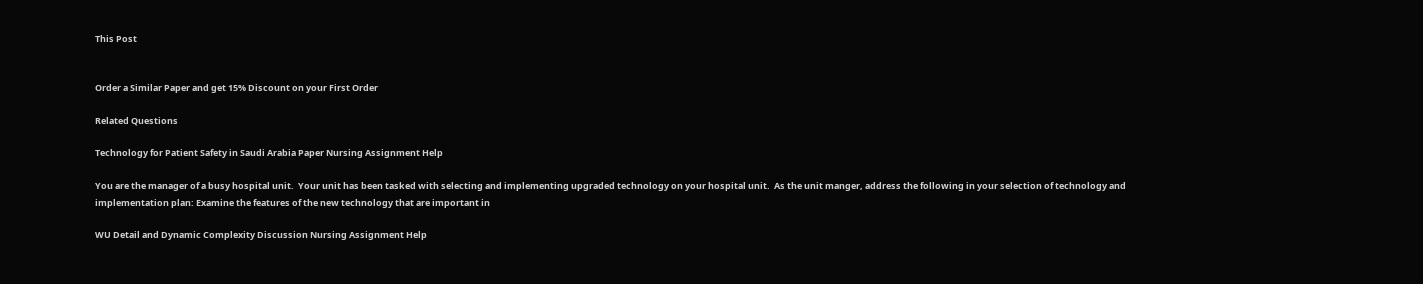This Post


Order a Similar Paper and get 15% Discount on your First Order

Related Questions

Technology for Patient Safety in Saudi Arabia Paper Nursing Assignment Help

You are the manager of a busy hospital unit.  Your unit has been tasked with selecting and implementing upgraded technology on your hospital unit.  As the unit manger, address the following in your selection of technology and implementation plan: Examine the features of the new technology that are important in

WU Detail and Dynamic Complexity Discussion Nursing Assignment Help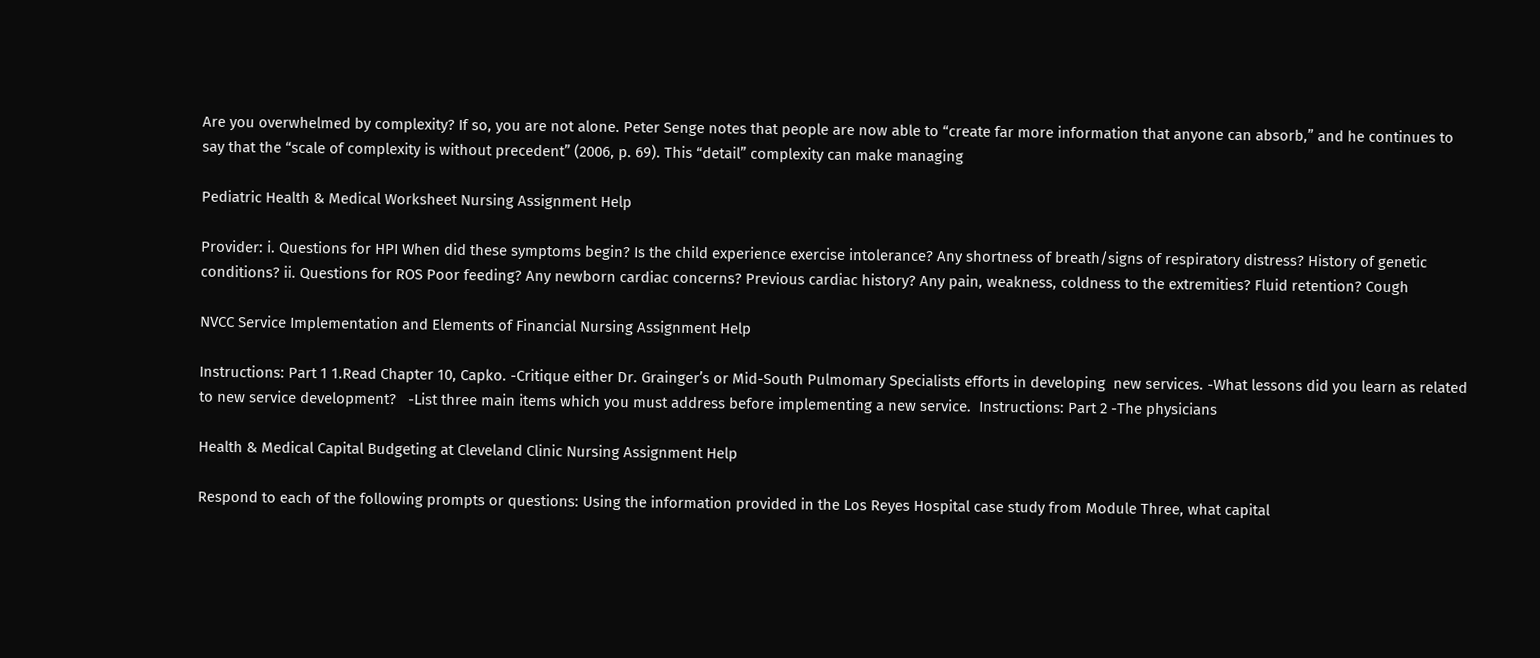Are you overwhelmed by complexity? If so, you are not alone. Peter Senge notes that people are now able to “create far more information that anyone can absorb,” and he continues to say that the “scale of complexity is without precedent” (2006, p. 69). This “detail” complexity can make managing

Pediatric Health & Medical Worksheet Nursing Assignment Help

Provider: i. Questions for HPI When did these symptoms begin? Is the child experience exercise intolerance? Any shortness of breath/signs of respiratory distress? History of genetic conditions? ii. Questions for ROS Poor feeding? Any newborn cardiac concerns? Previous cardiac history? Any pain, weakness, coldness to the extremities? Fluid retention? Cough

NVCC Service Implementation and Elements of Financial Nursing Assignment Help

Instructions: Part 1 1.Read Chapter 10, Capko. -Critique either Dr. Grainger’s or Mid-South Pulmomary Specialists efforts in developing  new services. -What lessons did you learn as related to new service development?   -List three main items which you must address before implementing a new service.  Instructions: Part 2 -The physicians

Health & Medical Capital Budgeting at Cleveland Clinic Nursing Assignment Help

Respond to each of the following prompts or questions: Using the information provided in the Los Reyes Hospital case study from Module Three, what capital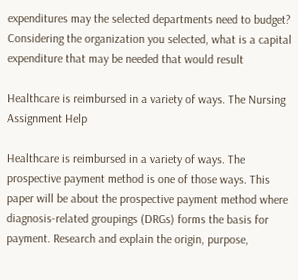expenditures may the selected departments need to budget? Considering the organization you selected, what is a capital expenditure that may be needed that would result

Healthcare is reimbursed in a variety of ways. The Nursing Assignment Help

Healthcare is reimbursed in a variety of ways. The prospective payment method is one of those ways. This paper will be about the prospective payment method where diagnosis-related groupings (DRGs) forms the basis for payment. Research and explain the origin, purpose,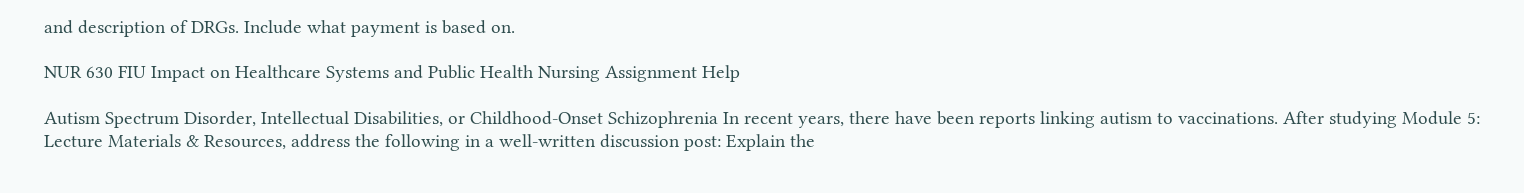and description of DRGs. Include what payment is based on.

NUR 630 FIU Impact on Healthcare Systems and Public Health Nursing Assignment Help

Autism Spectrum Disorder, Intellectual Disabilities, or Childhood-Onset Schizophrenia In recent years, there have been reports linking autism to vaccinations. After studying Module 5: Lecture Materials & Resources, address the following in a well-written discussion post: Explain the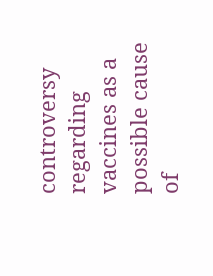controversy regarding vaccines as a possible cause of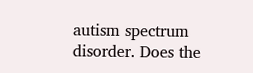autism spectrum disorder. Does the